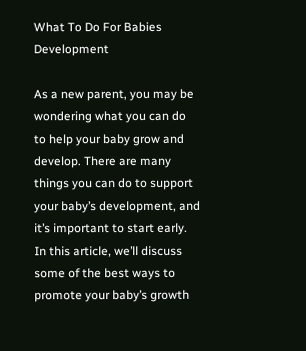What To Do For Babies Development

As a new parent, you may be wondering what you can do to help your baby grow and develop. There are many things you can do to support your baby’s development, and it’s important to start early. In this article, we’ll discuss some of the best ways to promote your baby’s growth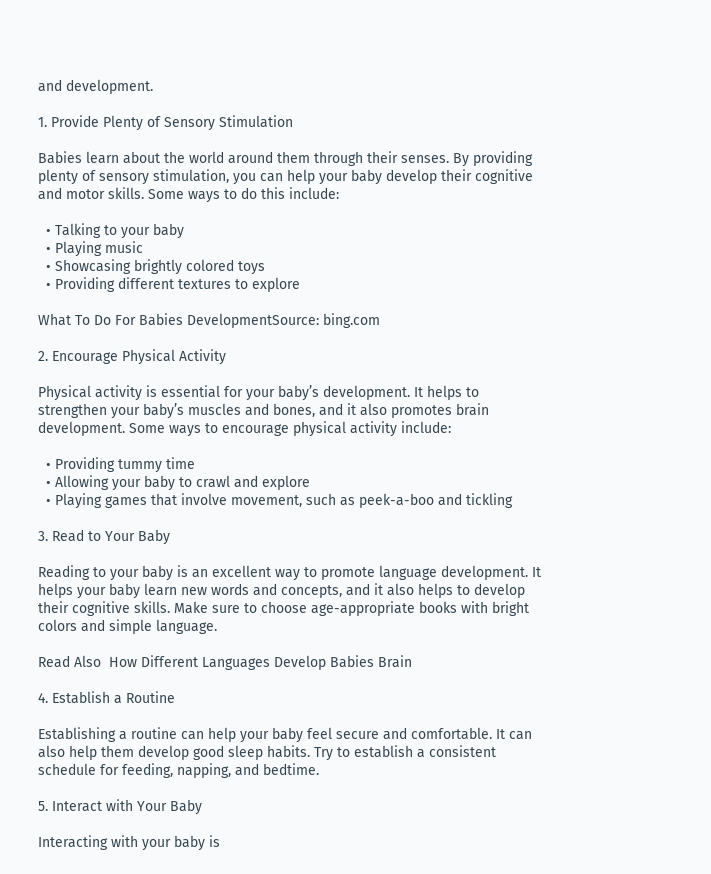and development.

1. Provide Plenty of Sensory Stimulation

Babies learn about the world around them through their senses. By providing plenty of sensory stimulation, you can help your baby develop their cognitive and motor skills. Some ways to do this include:

  • Talking to your baby
  • Playing music
  • Showcasing brightly colored toys
  • Providing different textures to explore

What To Do For Babies DevelopmentSource: bing.com

2. Encourage Physical Activity

Physical activity is essential for your baby’s development. It helps to strengthen your baby’s muscles and bones, and it also promotes brain development. Some ways to encourage physical activity include:

  • Providing tummy time
  • Allowing your baby to crawl and explore
  • Playing games that involve movement, such as peek-a-boo and tickling

3. Read to Your Baby

Reading to your baby is an excellent way to promote language development. It helps your baby learn new words and concepts, and it also helps to develop their cognitive skills. Make sure to choose age-appropriate books with bright colors and simple language.

Read Also  How Different Languages Develop Babies Brain

4. Establish a Routine

Establishing a routine can help your baby feel secure and comfortable. It can also help them develop good sleep habits. Try to establish a consistent schedule for feeding, napping, and bedtime.

5. Interact with Your Baby

Interacting with your baby is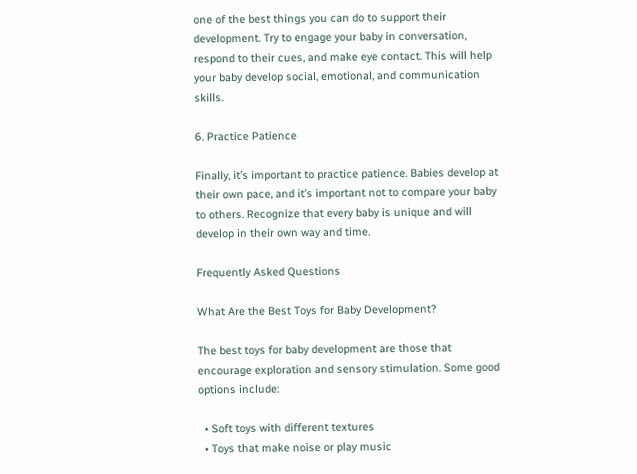one of the best things you can do to support their development. Try to engage your baby in conversation, respond to their cues, and make eye contact. This will help your baby develop social, emotional, and communication skills.

6. Practice Patience

Finally, it’s important to practice patience. Babies develop at their own pace, and it’s important not to compare your baby to others. Recognize that every baby is unique and will develop in their own way and time.

Frequently Asked Questions

What Are the Best Toys for Baby Development?

The best toys for baby development are those that encourage exploration and sensory stimulation. Some good options include:

  • Soft toys with different textures
  • Toys that make noise or play music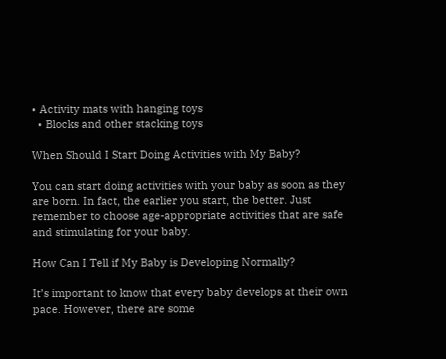• Activity mats with hanging toys
  • Blocks and other stacking toys

When Should I Start Doing Activities with My Baby?

You can start doing activities with your baby as soon as they are born. In fact, the earlier you start, the better. Just remember to choose age-appropriate activities that are safe and stimulating for your baby.

How Can I Tell if My Baby is Developing Normally?

It’s important to know that every baby develops at their own pace. However, there are some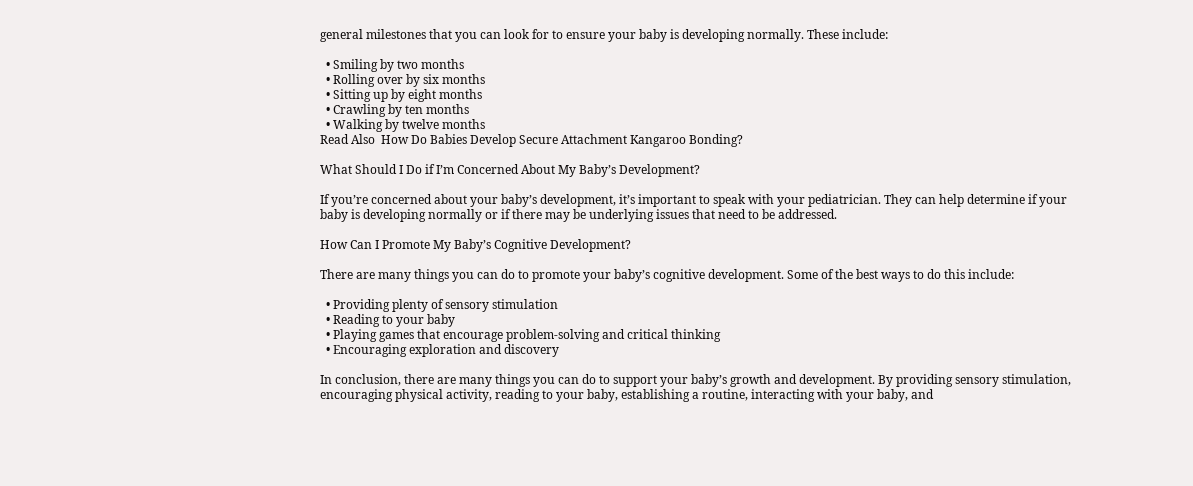general milestones that you can look for to ensure your baby is developing normally. These include:

  • Smiling by two months
  • Rolling over by six months
  • Sitting up by eight months
  • Crawling by ten months
  • Walking by twelve months
Read Also  How Do Babies Develop Secure Attachment Kangaroo Bonding?

What Should I Do if I’m Concerned About My Baby’s Development?

If you’re concerned about your baby’s development, it’s important to speak with your pediatrician. They can help determine if your baby is developing normally or if there may be underlying issues that need to be addressed.

How Can I Promote My Baby’s Cognitive Development?

There are many things you can do to promote your baby’s cognitive development. Some of the best ways to do this include:

  • Providing plenty of sensory stimulation
  • Reading to your baby
  • Playing games that encourage problem-solving and critical thinking
  • Encouraging exploration and discovery

In conclusion, there are many things you can do to support your baby’s growth and development. By providing sensory stimulation, encouraging physical activity, reading to your baby, establishing a routine, interacting with your baby, and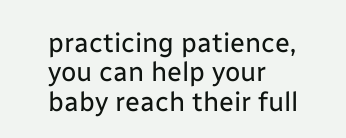practicing patience, you can help your baby reach their full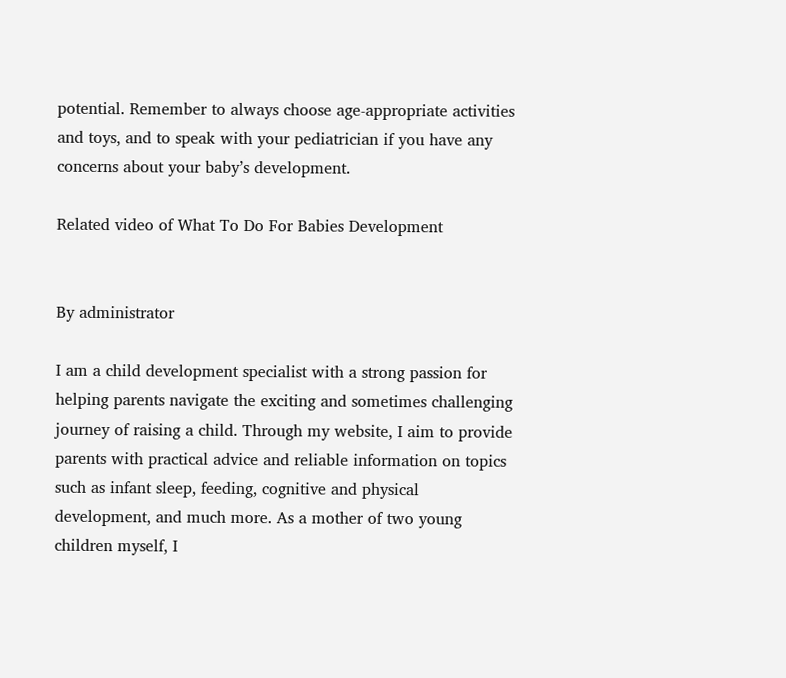potential. Remember to always choose age-appropriate activities and toys, and to speak with your pediatrician if you have any concerns about your baby’s development.

Related video of What To Do For Babies Development


By administrator

I am a child development specialist with a strong passion for helping parents navigate the exciting and sometimes challenging journey of raising a child. Through my website, I aim to provide parents with practical advice and reliable information on topics such as infant sleep, feeding, cognitive and physical development, and much more. As a mother of two young children myself, I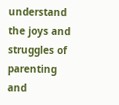understand the joys and struggles of parenting and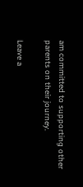am committed to supporting other parents on their journey.

Leave a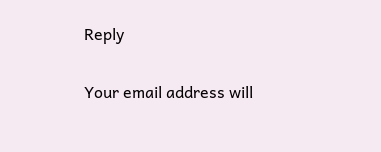Reply

Your email address will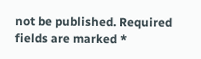not be published. Required fields are marked *